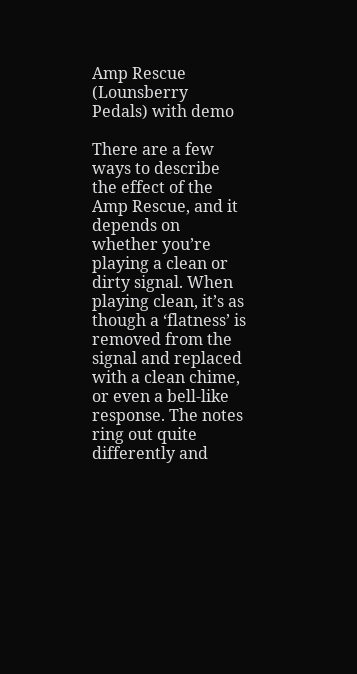Amp Rescue (Lounsberry Pedals) with demo

There are a few ways to describe the effect of the Amp Rescue, and it depends on whether you’re playing a clean or dirty signal. When playing clean, it’s as though a ‘flatness’ is removed from the signal and replaced with a clean chime, or even a bell-like response. The notes ring out quite differently and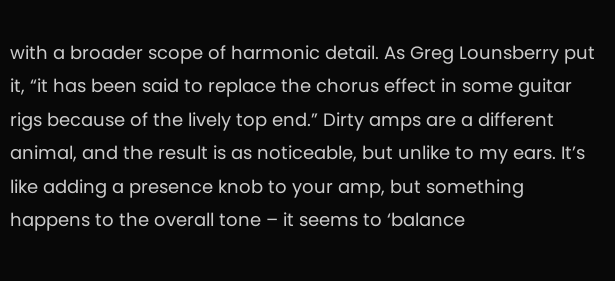with a broader scope of harmonic detail. As Greg Lounsberry put it, “it has been said to replace the chorus effect in some guitar rigs because of the lively top end.” Dirty amps are a different animal, and the result is as noticeable, but unlike to my ears. It’s like adding a presence knob to your amp, but something happens to the overall tone – it seems to ‘balance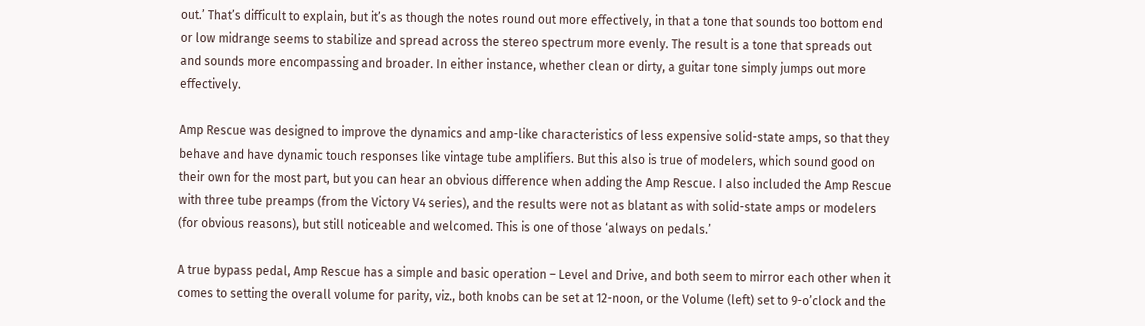out.’ That’s difficult to explain, but it’s as though the notes round out more effectively, in that a tone that sounds too bottom end or low midrange seems to stabilize and spread across the stereo spectrum more evenly. The result is a tone that spreads out and sounds more encompassing and broader. In either instance, whether clean or dirty, a guitar tone simply jumps out more effectively.

Amp Rescue was designed to improve the dynamics and amp-like characteristics of less expensive solid-state amps, so that they behave and have dynamic touch responses like vintage tube amplifiers. But this also is true of modelers, which sound good on their own for the most part, but you can hear an obvious difference when adding the Amp Rescue. I also included the Amp Rescue with three tube preamps (from the Victory V4 series), and the results were not as blatant as with solid-state amps or modelers (for obvious reasons), but still noticeable and welcomed. This is one of those ‘always on pedals.’

A true bypass pedal, Amp Rescue has a simple and basic operation – Level and Drive, and both seem to mirror each other when it comes to setting the overall volume for parity, viz., both knobs can be set at 12-noon, or the Volume (left) set to 9-o’clock and the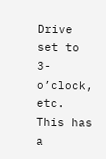Drive set to 3-o’clock, etc. This has a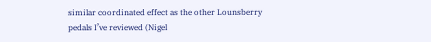similar coordinated effect as the other Lounsberry pedals I’ve reviewed (Nigel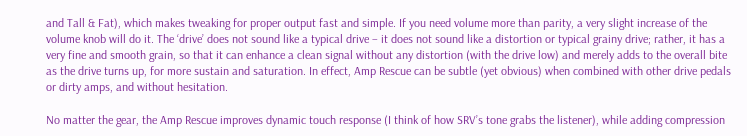and Tall & Fat), which makes tweaking for proper output fast and simple. If you need volume more than parity, a very slight increase of the volume knob will do it. The ‘drive’ does not sound like a typical drive – it does not sound like a distortion or typical grainy drive; rather, it has a very fine and smooth grain, so that it can enhance a clean signal without any distortion (with the drive low) and merely adds to the overall bite as the drive turns up, for more sustain and saturation. In effect, Amp Rescue can be subtle (yet obvious) when combined with other drive pedals or dirty amps, and without hesitation.

No matter the gear, the Amp Rescue improves dynamic touch response (I think of how SRV’s tone grabs the listener), while adding compression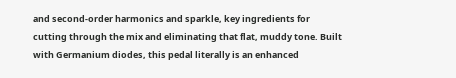and second-order harmonics and sparkle, key ingredients for cutting through the mix and eliminating that flat, muddy tone. Built with Germanium diodes, this pedal literally is an enhanced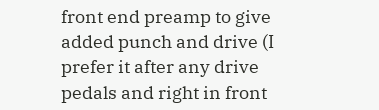front end preamp to give added punch and drive (I prefer it after any drive pedals and right in front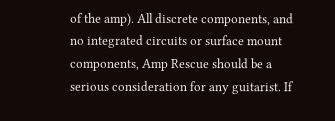of the amp). All discrete components, and no integrated circuits or surface mount components, Amp Rescue should be a serious consideration for any guitarist. If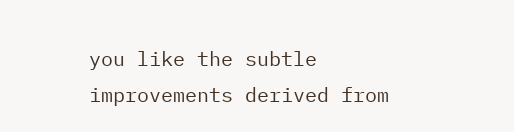you like the subtle improvements derived from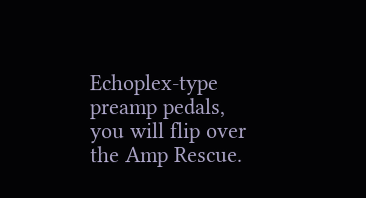Echoplex-type preamp pedals, you will flip over the Amp Rescue.